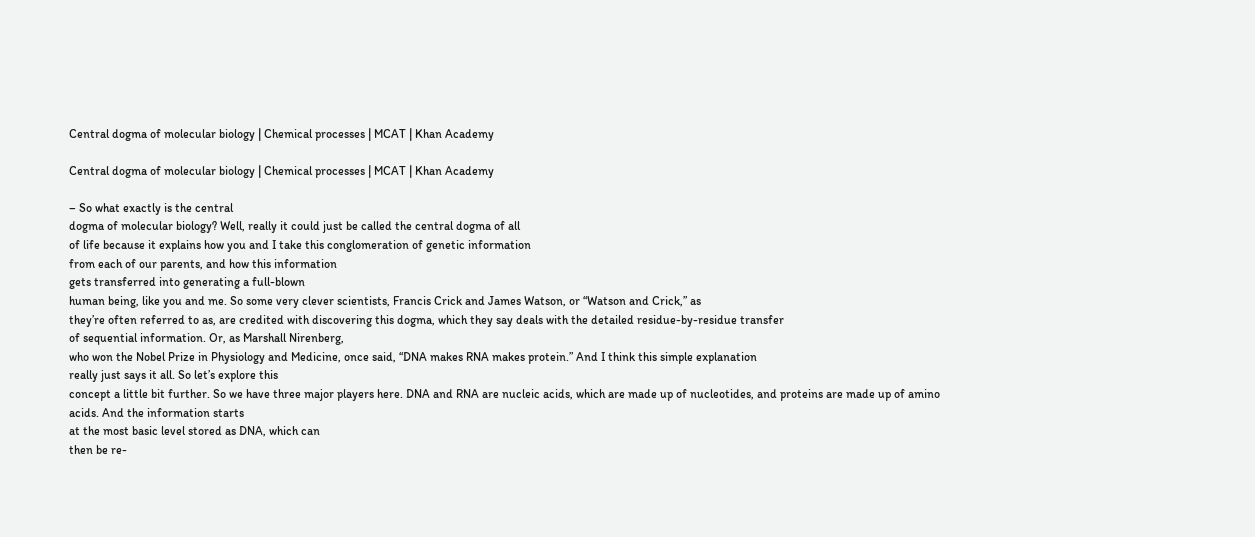Central dogma of molecular biology | Chemical processes | MCAT | Khan Academy

Central dogma of molecular biology | Chemical processes | MCAT | Khan Academy

– So what exactly is the central
dogma of molecular biology? Well, really it could just be called the central dogma of all
of life because it explains how you and I take this conglomeration of genetic information
from each of our parents, and how this information
gets transferred into generating a full-blown
human being, like you and me. So some very clever scientists, Francis Crick and James Watson, or “Watson and Crick,” as
they’re often referred to as, are credited with discovering this dogma, which they say deals with the detailed residue-by-residue transfer
of sequential information. Or, as Marshall Nirenberg,
who won the Nobel Prize in Physiology and Medicine, once said, “DNA makes RNA makes protein.” And I think this simple explanation
really just says it all. So let’s explore this
concept a little bit further. So we have three major players here. DNA and RNA are nucleic acids, which are made up of nucleotides, and proteins are made up of amino acids. And the information starts
at the most basic level stored as DNA, which can
then be re-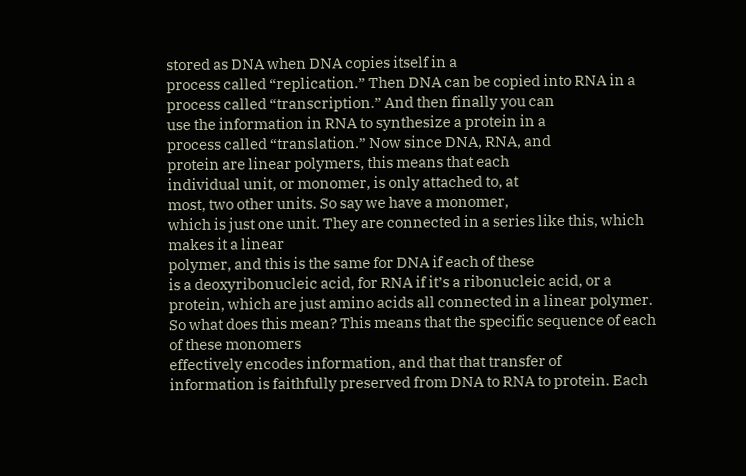stored as DNA when DNA copies itself in a
process called “replication.” Then DNA can be copied into RNA in a process called “transcription.” And then finally you can
use the information in RNA to synthesize a protein in a
process called “translation.” Now since DNA, RNA, and
protein are linear polymers, this means that each
individual unit, or monomer, is only attached to, at
most, two other units. So say we have a monomer,
which is just one unit. They are connected in a series like this, which makes it a linear
polymer, and this is the same for DNA if each of these
is a deoxyribonucleic acid, for RNA if it’s a ribonucleic acid, or a protein, which are just amino acids all connected in a linear polymer. So what does this mean? This means that the specific sequence of each of these monomers
effectively encodes information, and that that transfer of
information is faithfully preserved from DNA to RNA to protein. Each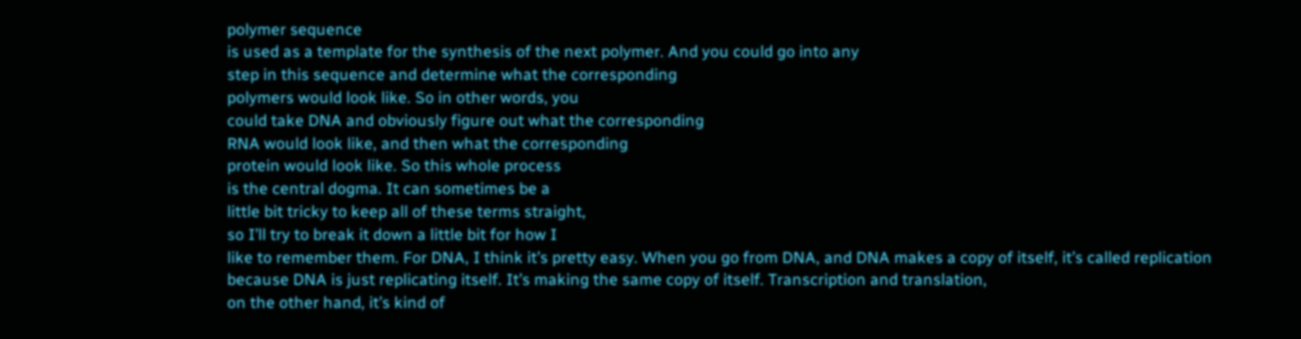polymer sequence
is used as a template for the synthesis of the next polymer. And you could go into any
step in this sequence and determine what the corresponding
polymers would look like. So in other words, you
could take DNA and obviously figure out what the corresponding
RNA would look like, and then what the corresponding
protein would look like. So this whole process
is the central dogma. It can sometimes be a
little bit tricky to keep all of these terms straight,
so I’ll try to break it down a little bit for how I
like to remember them. For DNA, I think it’s pretty easy. When you go from DNA, and DNA makes a copy of itself, it’s called replication because DNA is just replicating itself. It’s making the same copy of itself. Transcription and translation,
on the other hand, it’s kind of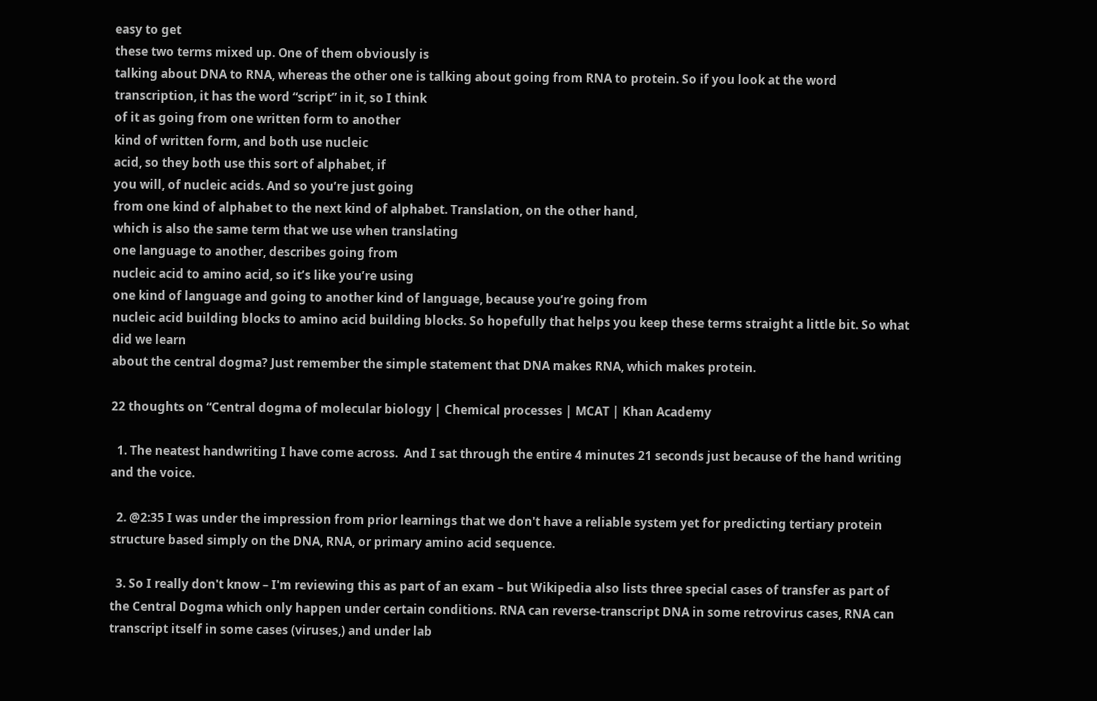easy to get
these two terms mixed up. One of them obviously is
talking about DNA to RNA, whereas the other one is talking about going from RNA to protein. So if you look at the word
transcription, it has the word “script” in it, so I think
of it as going from one written form to another
kind of written form, and both use nucleic
acid, so they both use this sort of alphabet, if
you will, of nucleic acids. And so you’re just going
from one kind of alphabet to the next kind of alphabet. Translation, on the other hand,
which is also the same term that we use when translating
one language to another, describes going from
nucleic acid to amino acid, so it’s like you’re using
one kind of language and going to another kind of language, because you’re going from
nucleic acid building blocks to amino acid building blocks. So hopefully that helps you keep these terms straight a little bit. So what did we learn
about the central dogma? Just remember the simple statement that DNA makes RNA, which makes protein.

22 thoughts on “Central dogma of molecular biology | Chemical processes | MCAT | Khan Academy

  1. The neatest handwriting I have come across.  And I sat through the entire 4 minutes 21 seconds just because of the hand writing and the voice.

  2. @2:35 I was under the impression from prior learnings that we don't have a reliable system yet for predicting tertiary protein structure based simply on the DNA, RNA, or primary amino acid sequence.

  3. So I really don't know – I'm reviewing this as part of an exam – but Wikipedia also lists three special cases of transfer as part of the Central Dogma which only happen under certain conditions. RNA can reverse-transcript DNA in some retrovirus cases, RNA can transcript itself in some cases (viruses,) and under lab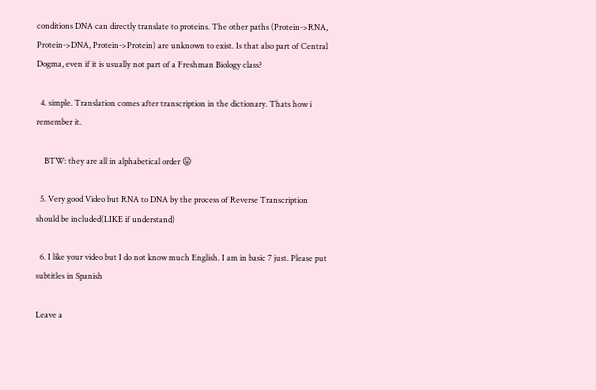conditions DNA can directly translate to proteins. The other paths (Protein->RNA, Protein->DNA, Protein->Protein) are unknown to exist. Is that also part of Central Dogma, even if it is usually not part of a Freshman Biology class?

  4. simple. Translation comes after transcription in the dictionary. Thats how i remember it.

    BTW: they are all in alphabetical order 😛

  5. Very good Video but RNA to DNA by the process of Reverse Transcription should be included(LIKE if understand)

  6. I like your video but I do not know much English. I am in basic 7 just. Please put subtitles in Spanish

Leave a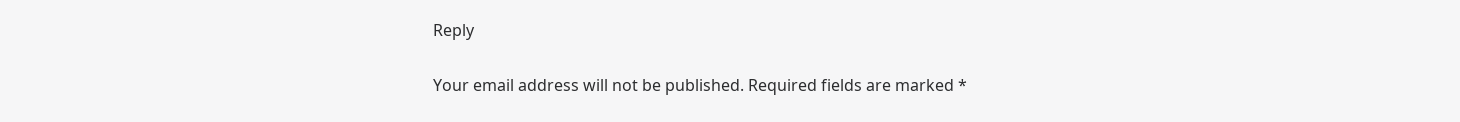Reply

Your email address will not be published. Required fields are marked *